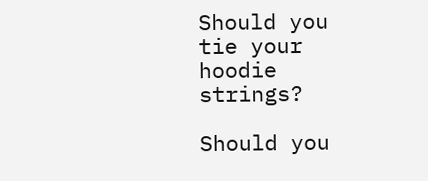Should you tie your hoodie strings?

Should you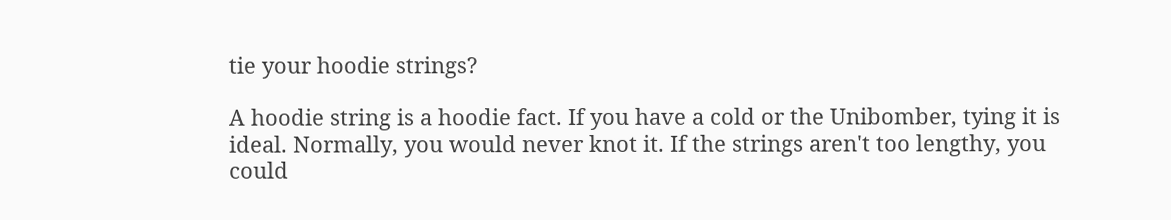tie your hoodie strings?

A hoodie string is a hoodie fact. If you have a cold or the Unibomber, tying it is ideal. Normally, you would never knot it. If the strings aren't too lengthy, you could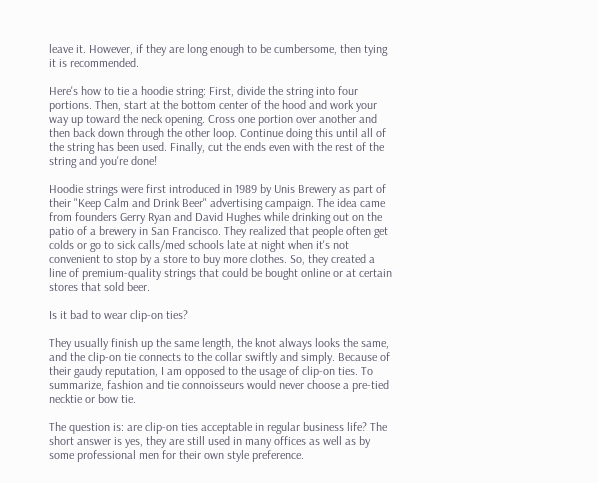leave it. However, if they are long enough to be cumbersome, then tying it is recommended.

Here's how to tie a hoodie string: First, divide the string into four portions. Then, start at the bottom center of the hood and work your way up toward the neck opening. Cross one portion over another and then back down through the other loop. Continue doing this until all of the string has been used. Finally, cut the ends even with the rest of the string and you're done!

Hoodie strings were first introduced in 1989 by Unis Brewery as part of their "Keep Calm and Drink Beer" advertising campaign. The idea came from founders Gerry Ryan and David Hughes while drinking out on the patio of a brewery in San Francisco. They realized that people often get colds or go to sick calls/med schools late at night when it's not convenient to stop by a store to buy more clothes. So, they created a line of premium-quality strings that could be bought online or at certain stores that sold beer.

Is it bad to wear clip-on ties?

They usually finish up the same length, the knot always looks the same, and the clip-on tie connects to the collar swiftly and simply. Because of their gaudy reputation, I am opposed to the usage of clip-on ties. To summarize, fashion and tie connoisseurs would never choose a pre-tied necktie or bow tie.

The question is: are clip-on ties acceptable in regular business life? The short answer is yes, they are still used in many offices as well as by some professional men for their own style preference.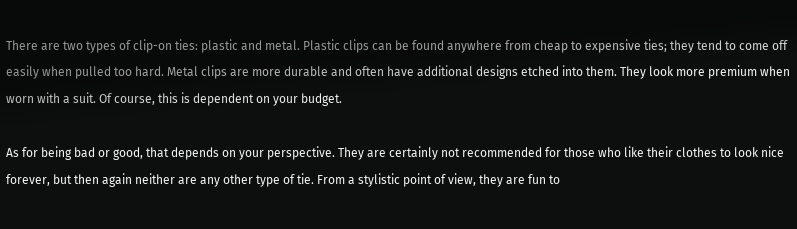There are two types of clip-on ties: plastic and metal. Plastic clips can be found anywhere from cheap to expensive ties; they tend to come off easily when pulled too hard. Metal clips are more durable and often have additional designs etched into them. They look more premium when worn with a suit. Of course, this is dependent on your budget.

As for being bad or good, that depends on your perspective. They are certainly not recommended for those who like their clothes to look nice forever, but then again neither are any other type of tie. From a stylistic point of view, they are fun to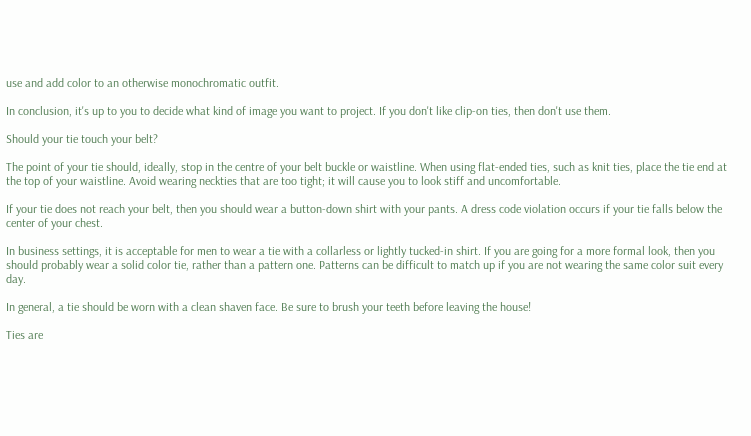use and add color to an otherwise monochromatic outfit.

In conclusion, it's up to you to decide what kind of image you want to project. If you don't like clip-on ties, then don't use them.

Should your tie touch your belt?

The point of your tie should, ideally, stop in the centre of your belt buckle or waistline. When using flat-ended ties, such as knit ties, place the tie end at the top of your waistline. Avoid wearing neckties that are too tight; it will cause you to look stiff and uncomfortable.

If your tie does not reach your belt, then you should wear a button-down shirt with your pants. A dress code violation occurs if your tie falls below the center of your chest.

In business settings, it is acceptable for men to wear a tie with a collarless or lightly tucked-in shirt. If you are going for a more formal look, then you should probably wear a solid color tie, rather than a pattern one. Patterns can be difficult to match up if you are not wearing the same color suit every day.

In general, a tie should be worn with a clean shaven face. Be sure to brush your teeth before leaving the house!

Ties are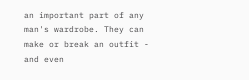an important part of any man's wardrobe. They can make or break an outfit - and even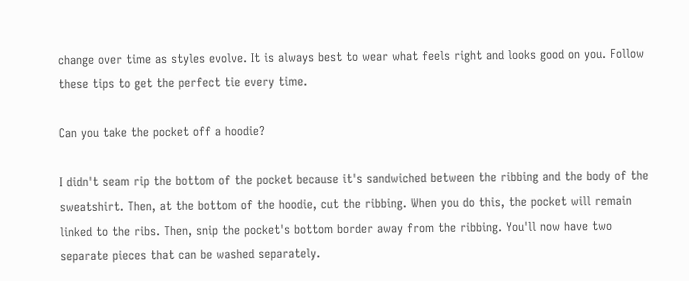change over time as styles evolve. It is always best to wear what feels right and looks good on you. Follow these tips to get the perfect tie every time.

Can you take the pocket off a hoodie?

I didn't seam rip the bottom of the pocket because it's sandwiched between the ribbing and the body of the sweatshirt. Then, at the bottom of the hoodie, cut the ribbing. When you do this, the pocket will remain linked to the ribs. Then, snip the pocket's bottom border away from the ribbing. You'll now have two separate pieces that can be washed separately.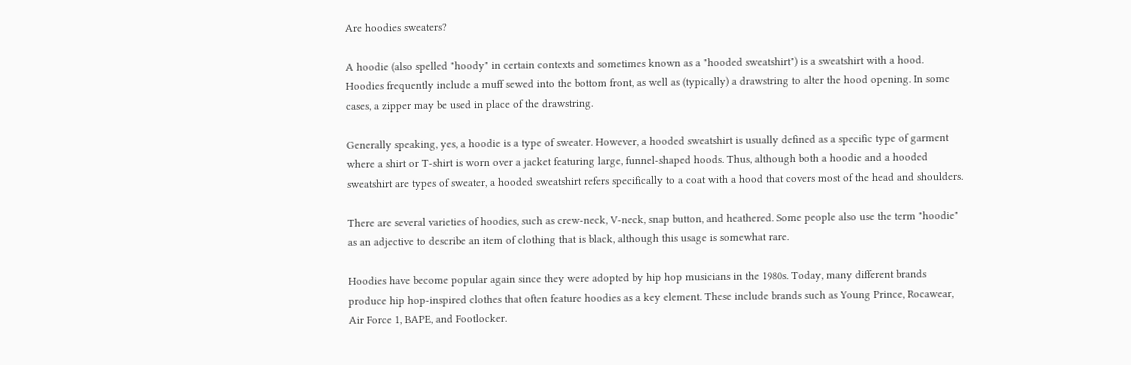Are hoodies sweaters?

A hoodie (also spelled "hoody" in certain contexts and sometimes known as a "hooded sweatshirt") is a sweatshirt with a hood. Hoodies frequently include a muff sewed into the bottom front, as well as (typically) a drawstring to alter the hood opening. In some cases, a zipper may be used in place of the drawstring.

Generally speaking, yes, a hoodie is a type of sweater. However, a hooded sweatshirt is usually defined as a specific type of garment where a shirt or T-shirt is worn over a jacket featuring large, funnel-shaped hoods. Thus, although both a hoodie and a hooded sweatshirt are types of sweater, a hooded sweatshirt refers specifically to a coat with a hood that covers most of the head and shoulders.

There are several varieties of hoodies, such as crew-neck, V-neck, snap button, and heathered. Some people also use the term "hoodie" as an adjective to describe an item of clothing that is black, although this usage is somewhat rare.

Hoodies have become popular again since they were adopted by hip hop musicians in the 1980s. Today, many different brands produce hip hop-inspired clothes that often feature hoodies as a key element. These include brands such as Young Prince, Rocawear, Air Force 1, BAPE, and Footlocker.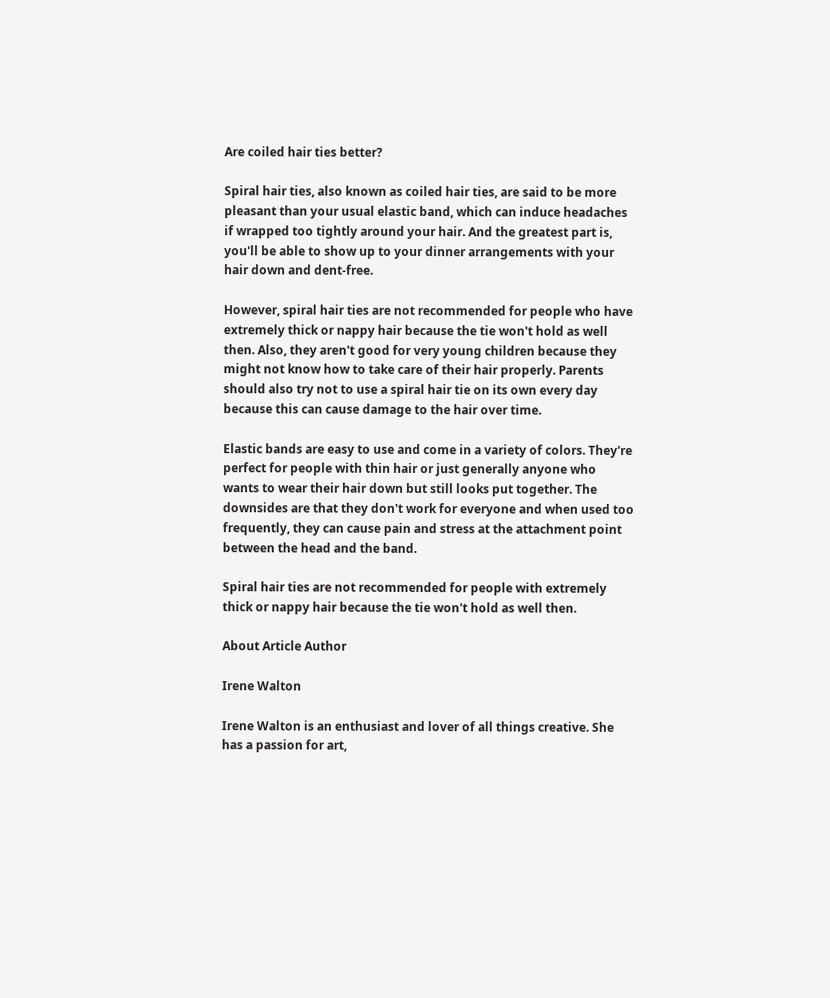Are coiled hair ties better?

Spiral hair ties, also known as coiled hair ties, are said to be more pleasant than your usual elastic band, which can induce headaches if wrapped too tightly around your hair. And the greatest part is, you'll be able to show up to your dinner arrangements with your hair down and dent-free.

However, spiral hair ties are not recommended for people who have extremely thick or nappy hair because the tie won't hold as well then. Also, they aren't good for very young children because they might not know how to take care of their hair properly. Parents should also try not to use a spiral hair tie on its own every day because this can cause damage to the hair over time.

Elastic bands are easy to use and come in a variety of colors. They're perfect for people with thin hair or just generally anyone who wants to wear their hair down but still looks put together. The downsides are that they don't work for everyone and when used too frequently, they can cause pain and stress at the attachment point between the head and the band.

Spiral hair ties are not recommended for people with extremely thick or nappy hair because the tie won't hold as well then.

About Article Author

Irene Walton

Irene Walton is an enthusiast and lover of all things creative. She has a passion for art,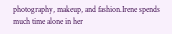photography, makeup, and fashion.Irene spends much time alone in her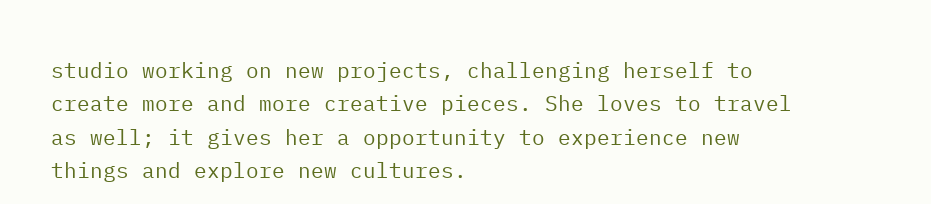studio working on new projects, challenging herself to create more and more creative pieces. She loves to travel as well; it gives her a opportunity to experience new things and explore new cultures.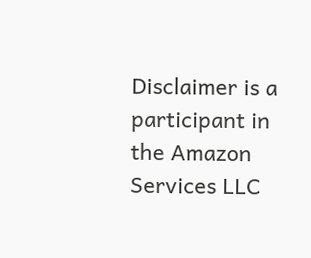Disclaimer is a participant in the Amazon Services LLC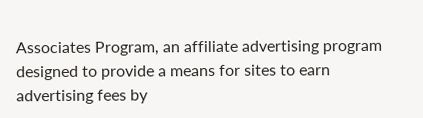Associates Program, an affiliate advertising program designed to provide a means for sites to earn advertising fees by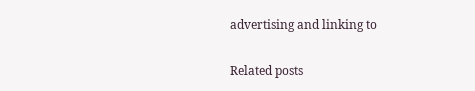advertising and linking to

Related posts